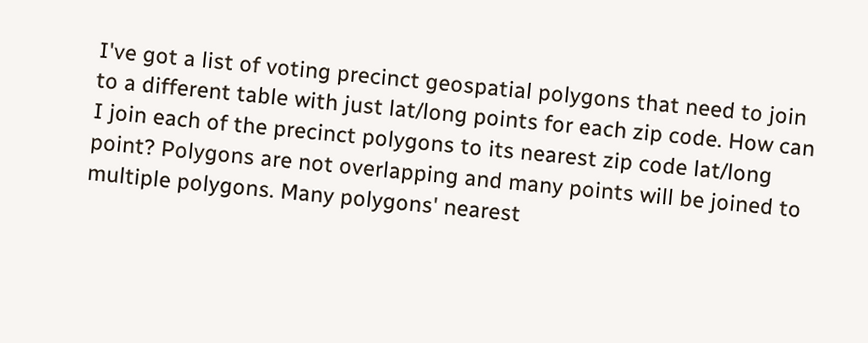I've got a list of voting precinct geospatial polygons that need to join to a different table with just lat/long points for each zip code. How can I join each of the precinct polygons to its nearest zip code lat/long point? Polygons are not overlapping and many points will be joined to multiple polygons. Many polygons' nearest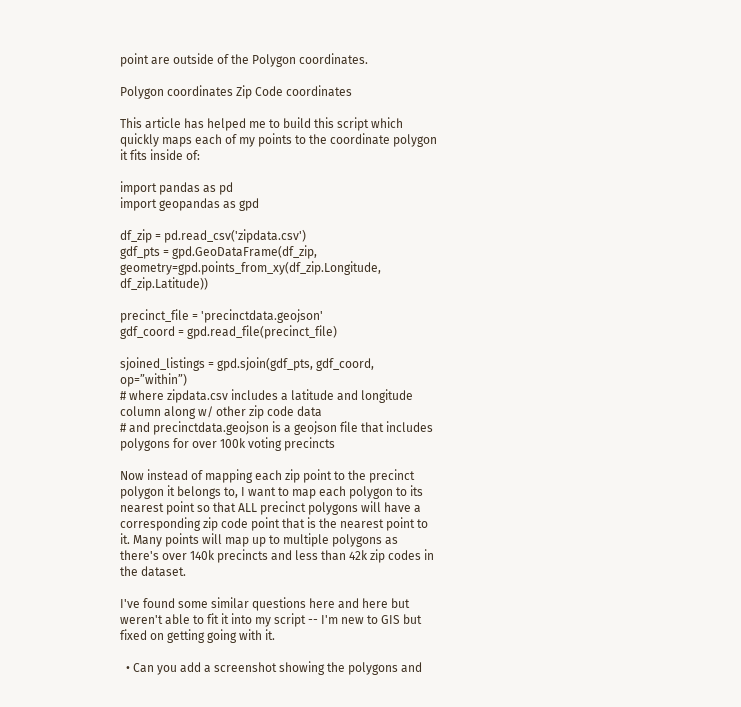point are outside of the Polygon coordinates.

Polygon coordinates Zip Code coordinates

This article has helped me to build this script which quickly maps each of my points to the coordinate polygon it fits inside of:

import pandas as pd
import geopandas as gpd

df_zip = pd.read_csv('zipdata.csv')
gdf_pts = gpd.GeoDataFrame(df_zip, geometry=gpd.points_from_xy(df_zip.Longitude, df_zip.Latitude))

precinct_file = 'precinctdata.geojson'
gdf_coord = gpd.read_file(precinct_file)

sjoined_listings = gpd.sjoin(gdf_pts, gdf_coord, op=”within”)
# where zipdata.csv includes a latitude and longitude column along w/ other zip code data
# and precinctdata.geojson is a geojson file that includes polygons for over 100k voting precincts

Now instead of mapping each zip point to the precinct polygon it belongs to, I want to map each polygon to its nearest point so that ALL precinct polygons will have a corresponding zip code point that is the nearest point to it. Many points will map up to multiple polygons as there's over 140k precincts and less than 42k zip codes in the dataset.

I've found some similar questions here and here but weren't able to fit it into my script -- I'm new to GIS but fixed on getting going with it.

  • Can you add a screenshot showing the polygons and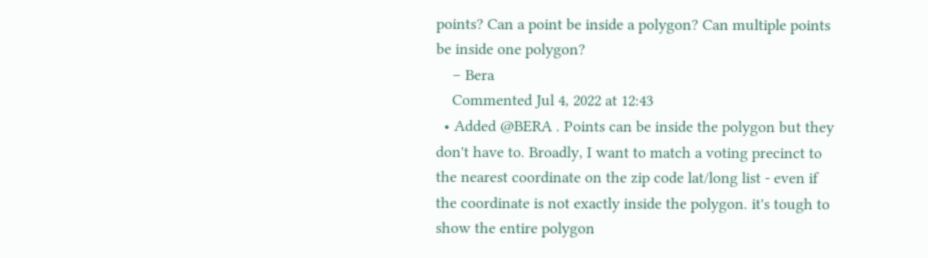points? Can a point be inside a polygon? Can multiple points be inside one polygon?
    – Bera
    Commented Jul 4, 2022 at 12:43
  • Added @BERA . Points can be inside the polygon but they don't have to. Broadly, I want to match a voting precinct to the nearest coordinate on the zip code lat/long list - even if the coordinate is not exactly inside the polygon. it's tough to show the entire polygon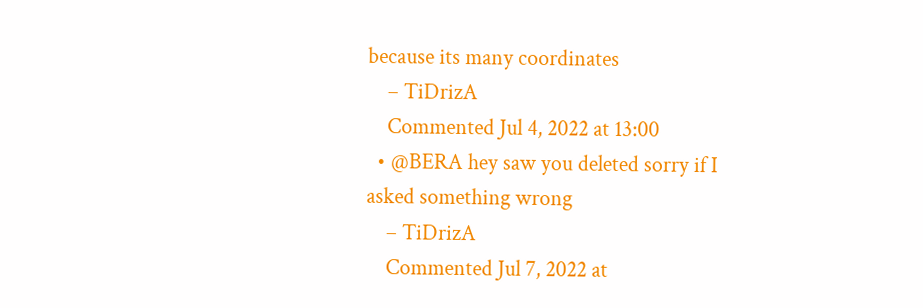because its many coordinates
    – TiDrizA
    Commented Jul 4, 2022 at 13:00
  • @BERA hey saw you deleted sorry if I asked something wrong
    – TiDrizA
    Commented Jul 7, 2022 at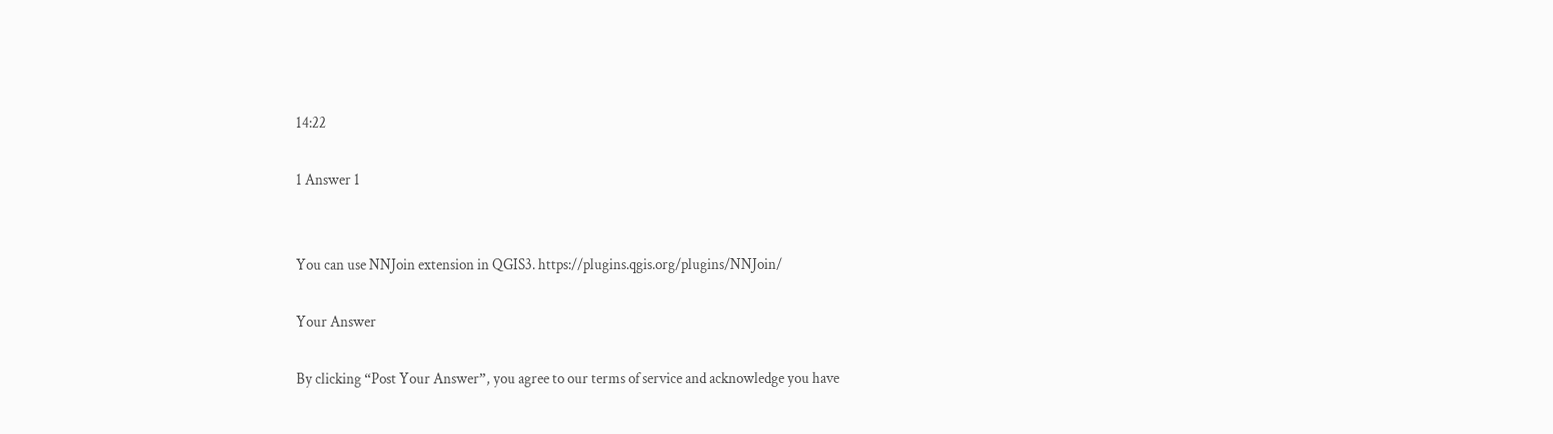14:22

1 Answer 1


You can use NNJoin extension in QGIS3. https://plugins.qgis.org/plugins/NNJoin/

Your Answer

By clicking “Post Your Answer”, you agree to our terms of service and acknowledge you have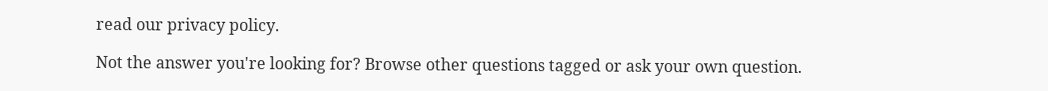read our privacy policy.

Not the answer you're looking for? Browse other questions tagged or ask your own question.